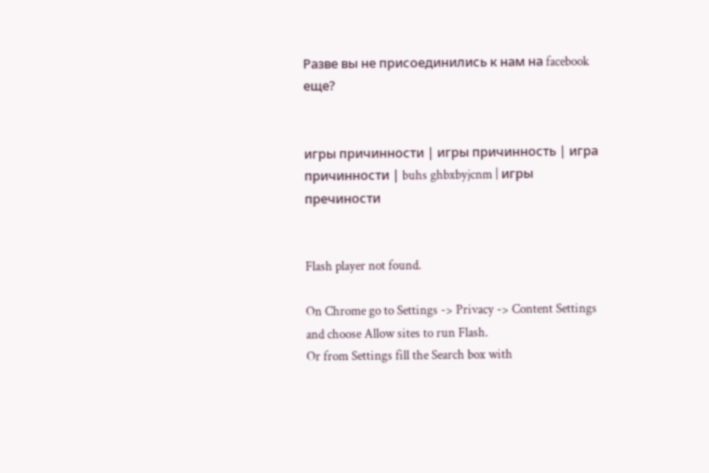Разве вы не присоединились к нам на facebook еще?


игры причинности | игры причинность | игра причинности | buhs ghbxbyjcnm | игры пречиности


Flash player not found.

On Chrome go to Settings -> Privacy -> Content Settings and choose Allow sites to run Flash.
Or from Settings fill the Search box with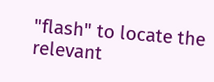"flash" to locate the relevant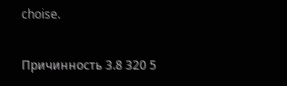choise.

Причинность 3.8 320 5